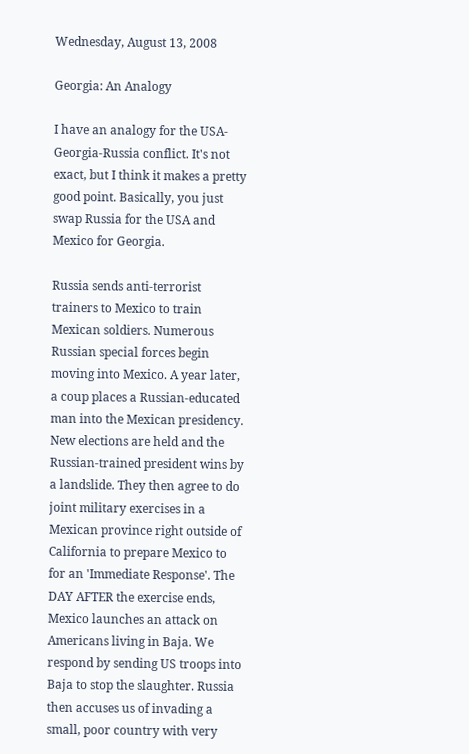Wednesday, August 13, 2008

Georgia: An Analogy

I have an analogy for the USA-Georgia-Russia conflict. It's not exact, but I think it makes a pretty good point. Basically, you just swap Russia for the USA and Mexico for Georgia.

Russia sends anti-terrorist trainers to Mexico to train Mexican soldiers. Numerous Russian special forces begin moving into Mexico. A year later, a coup places a Russian-educated man into the Mexican presidency. New elections are held and the Russian-trained president wins by a landslide. They then agree to do joint military exercises in a Mexican province right outside of California to prepare Mexico to for an 'Immediate Response'. The DAY AFTER the exercise ends, Mexico launches an attack on Americans living in Baja. We respond by sending US troops into Baja to stop the slaughter. Russia then accuses us of invading a small, poor country with very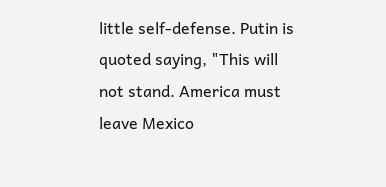little self-defense. Putin is quoted saying, "This will not stand. America must leave Mexico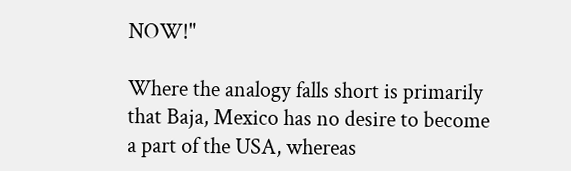NOW!"

Where the analogy falls short is primarily that Baja, Mexico has no desire to become a part of the USA, whereas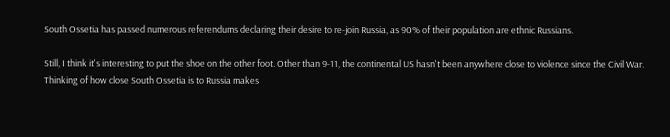South Ossetia has passed numerous referendums declaring their desire to re-join Russia, as 90% of their population are ethnic Russians.

Still, I think it's interesting to put the shoe on the other foot. Other than 9-11, the continental US hasn't been anywhere close to violence since the Civil War. Thinking of how close South Ossetia is to Russia makes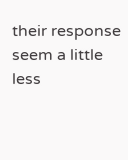their response seem a little less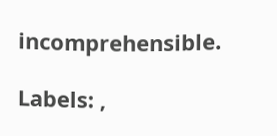incomprehensible.

Labels: ,